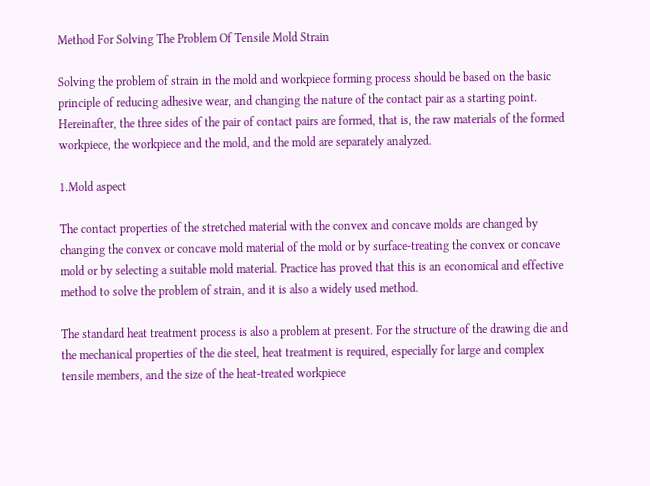Method For Solving The Problem Of Tensile Mold Strain

Solving the problem of strain in the mold and workpiece forming process should be based on the basic principle of reducing adhesive wear, and changing the nature of the contact pair as a starting point. Hereinafter, the three sides of the pair of contact pairs are formed, that is, the raw materials of the formed workpiece, the workpiece and the mold, and the mold are separately analyzed.

1.Mold aspect

The contact properties of the stretched material with the convex and concave molds are changed by changing the convex or concave mold material of the mold or by surface-treating the convex or concave mold or by selecting a suitable mold material. Practice has proved that this is an economical and effective method to solve the problem of strain, and it is also a widely used method.

The standard heat treatment process is also a problem at present. For the structure of the drawing die and the mechanical properties of the die steel, heat treatment is required, especially for large and complex tensile members, and the size of the heat-treated workpiece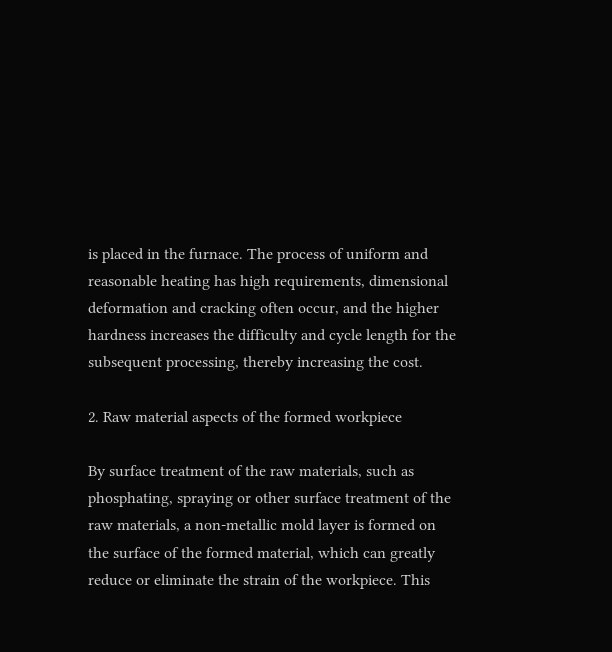is placed in the furnace. The process of uniform and reasonable heating has high requirements, dimensional deformation and cracking often occur, and the higher hardness increases the difficulty and cycle length for the subsequent processing, thereby increasing the cost.

2. Raw material aspects of the formed workpiece

By surface treatment of the raw materials, such as phosphating, spraying or other surface treatment of the raw materials, a non-metallic mold layer is formed on the surface of the formed material, which can greatly reduce or eliminate the strain of the workpiece. This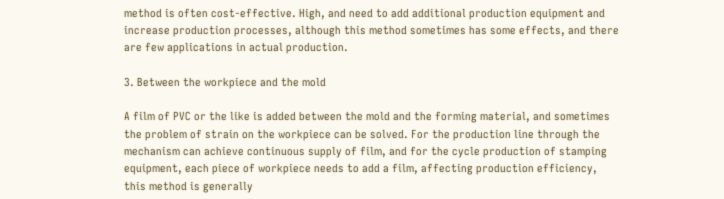method is often cost-effective. High, and need to add additional production equipment and increase production processes, although this method sometimes has some effects, and there are few applications in actual production.

3. Between the workpiece and the mold

A film of PVC or the like is added between the mold and the forming material, and sometimes the problem of strain on the workpiece can be solved. For the production line through the mechanism can achieve continuous supply of film, and for the cycle production of stamping equipment, each piece of workpiece needs to add a film, affecting production efficiency, this method is generally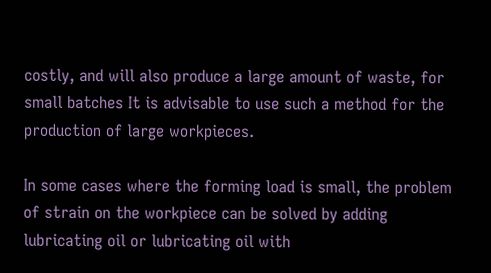costly, and will also produce a large amount of waste, for small batches It is advisable to use such a method for the production of large workpieces.

In some cases where the forming load is small, the problem of strain on the workpiece can be solved by adding lubricating oil or lubricating oil with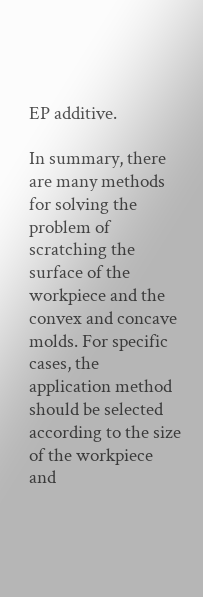EP additive.

In summary, there are many methods for solving the problem of scratching the surface of the workpiece and the convex and concave molds. For specific cases, the application method should be selected according to the size of the workpiece and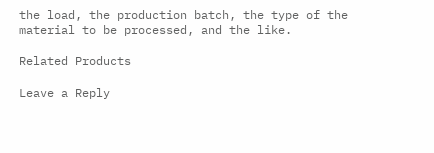the load, the production batch, the type of the material to be processed, and the like.

Related Products

Leave a Reply